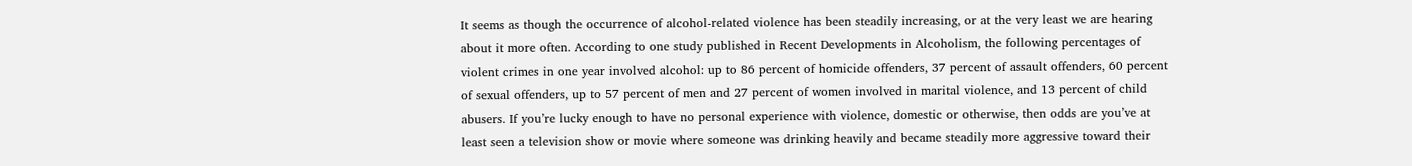It seems as though the occurrence of alcohol-related violence has been steadily increasing, or at the very least we are hearing about it more often. According to one study published in Recent Developments in Alcoholism, the following percentages of violent crimes in one year involved alcohol: up to 86 percent of homicide offenders, 37 percent of assault offenders, 60 percent of sexual offenders, up to 57 percent of men and 27 percent of women involved in marital violence, and 13 percent of child abusers. If you’re lucky enough to have no personal experience with violence, domestic or otherwise, then odds are you’ve at least seen a television show or movie where someone was drinking heavily and became steadily more aggressive toward their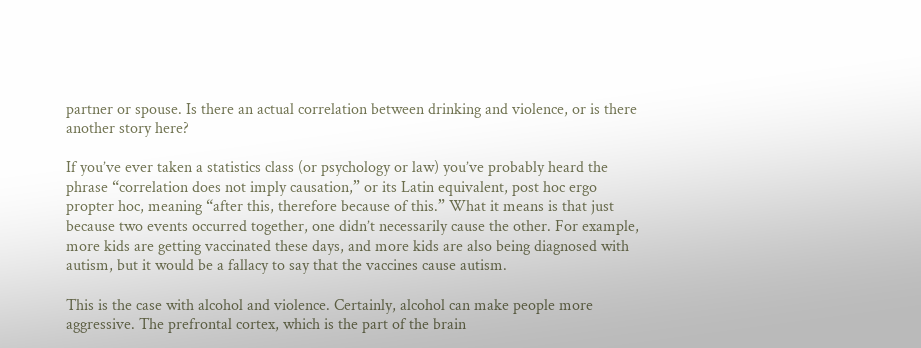partner or spouse. Is there an actual correlation between drinking and violence, or is there another story here?

If you’ve ever taken a statistics class (or psychology or law) you’ve probably heard the phrase “correlation does not imply causation,” or its Latin equivalent, post hoc ergo propter hoc, meaning “after this, therefore because of this.” What it means is that just because two events occurred together, one didn’t necessarily cause the other. For example, more kids are getting vaccinated these days, and more kids are also being diagnosed with autism, but it would be a fallacy to say that the vaccines cause autism.

This is the case with alcohol and violence. Certainly, alcohol can make people more aggressive. The prefrontal cortex, which is the part of the brain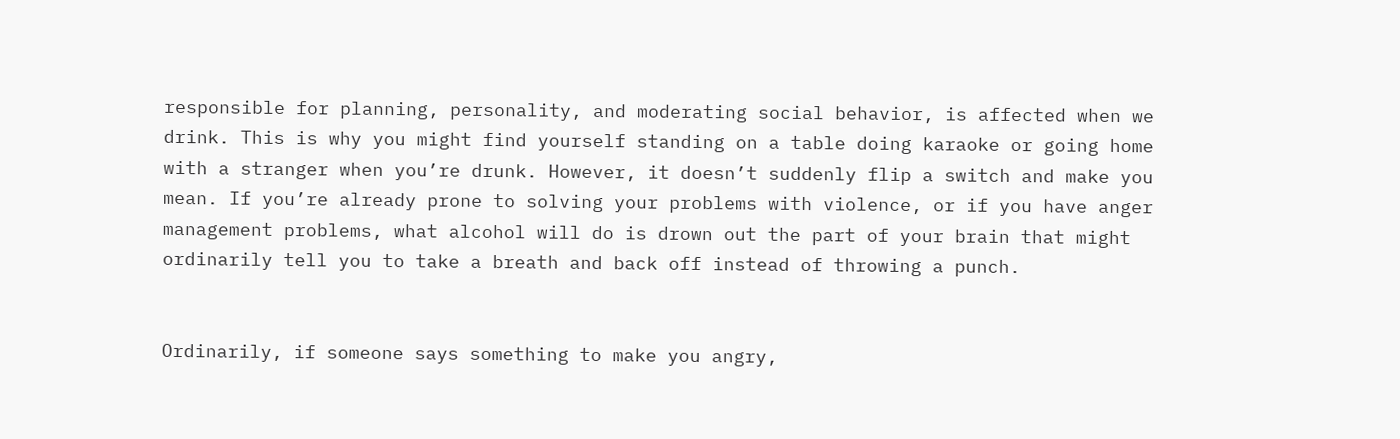responsible for planning, personality, and moderating social behavior, is affected when we drink. This is why you might find yourself standing on a table doing karaoke or going home with a stranger when you’re drunk. However, it doesn’t suddenly flip a switch and make you mean. If you’re already prone to solving your problems with violence, or if you have anger management problems, what alcohol will do is drown out the part of your brain that might ordinarily tell you to take a breath and back off instead of throwing a punch.


Ordinarily, if someone says something to make you angry,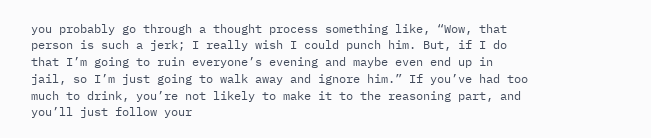you probably go through a thought process something like, “Wow, that person is such a jerk; I really wish I could punch him. But, if I do that I’m going to ruin everyone’s evening and maybe even end up in jail, so I’m just going to walk away and ignore him.” If you’ve had too much to drink, you’re not likely to make it to the reasoning part, and you’ll just follow your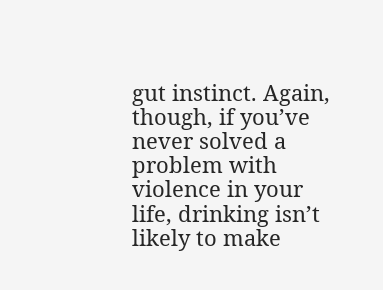gut instinct. Again, though, if you’ve never solved a problem with violence in your life, drinking isn’t likely to make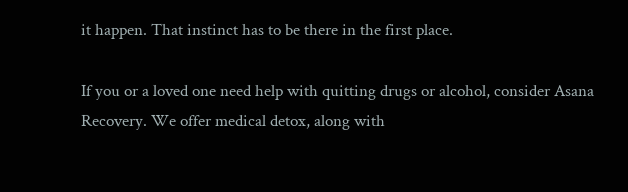it happen. That instinct has to be there in the first place.

If you or a loved one need help with quitting drugs or alcohol, consider Asana Recovery. We offer medical detox, along with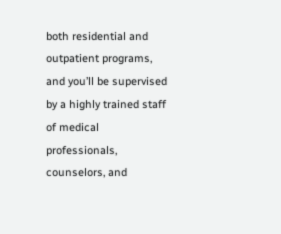both residential and outpatient programs, and you’ll be supervised by a highly trained staff of medical professionals, counselors, and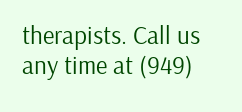therapists. Call us any time at (949)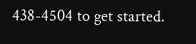438-4504 to get started.